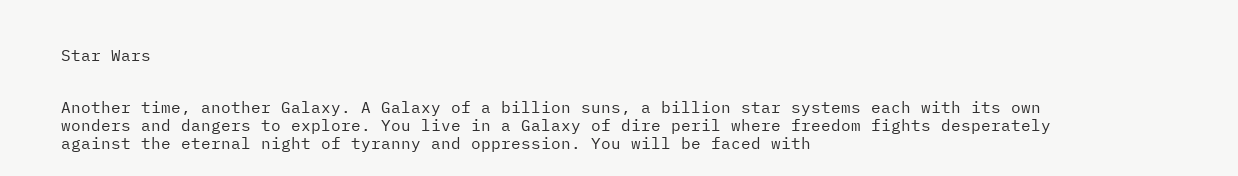Star Wars


Another time, another Galaxy. A Galaxy of a billion suns, a billion star systems each with its own wonders and dangers to explore. You live in a Galaxy of dire peril where freedom fights desperately against the eternal night of tyranny and oppression. You will be faced with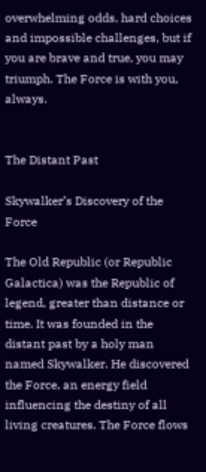overwhelming odds, hard choices and impossible challenges, but if you are brave and true, you may triumph. The Force is with you, always.


The Distant Past

Skywalker’s Discovery of the Force

The Old Republic (or Republic Galactica) was the Republic of legend, greater than distance or time. It was founded in the distant past by a holy man named Skywalker. He discovered the Force, an energy field influencing the destiny of all living creatures. The Force flows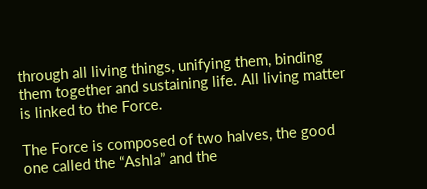through all living things, unifying them, binding them together and sustaining life. All living matter is linked to the Force.

The Force is composed of two halves, the good one called the “Ashla” and the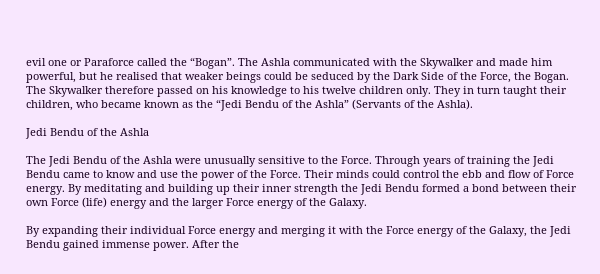evil one or Paraforce called the “Bogan”. The Ashla communicated with the Skywalker and made him powerful, but he realised that weaker beings could be seduced by the Dark Side of the Force, the Bogan. The Skywalker therefore passed on his knowledge to his twelve children only. They in turn taught their children, who became known as the “Jedi Bendu of the Ashla” (Servants of the Ashla).

Jedi Bendu of the Ashla

The Jedi Bendu of the Ashla were unusually sensitive to the Force. Through years of training the Jedi Bendu came to know and use the power of the Force. Their minds could control the ebb and flow of Force energy. By meditating and building up their inner strength the Jedi Bendu formed a bond between their own Force (life) energy and the larger Force energy of the Galaxy.

By expanding their individual Force energy and merging it with the Force energy of the Galaxy, the Jedi Bendu gained immense power. After the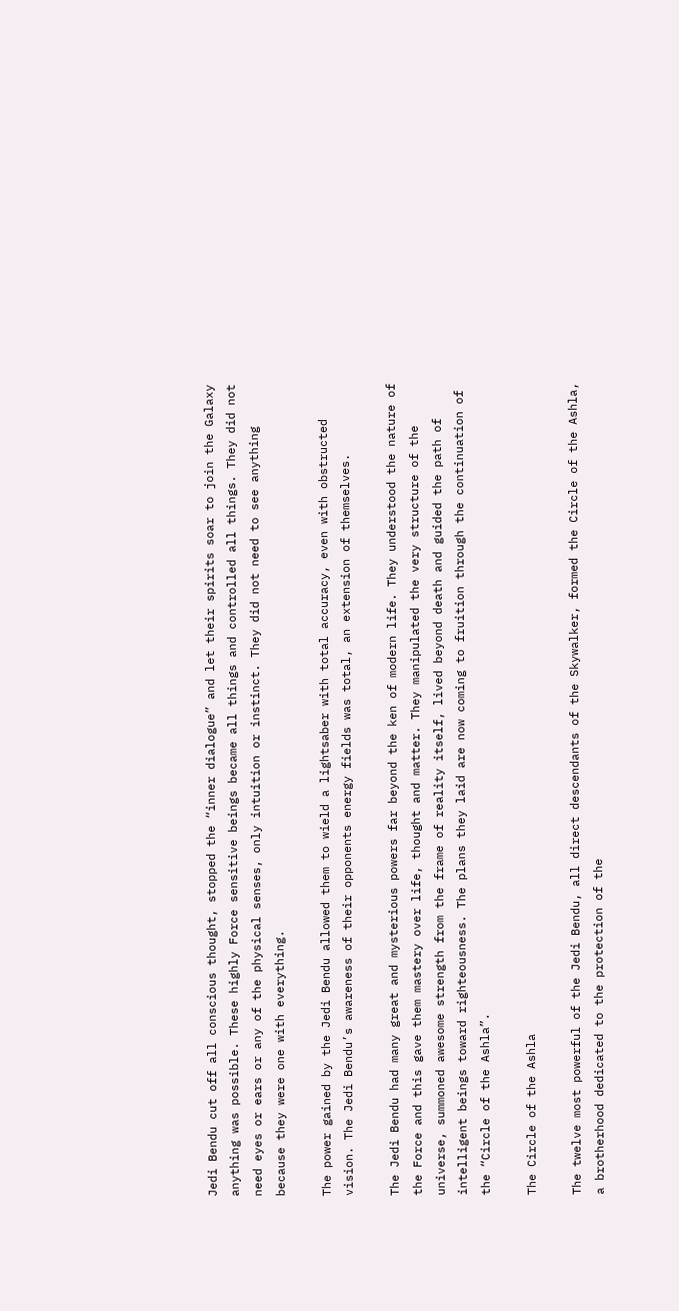Jedi Bendu cut off all conscious thought, stopped the “inner dialogue” and let their spirits soar to join the Galaxy anything was possible. These highly Force sensitive beings became all things and controlled all things. They did not need eyes or ears or any of the physical senses, only intuition or instinct. They did not need to see anything because they were one with everything.

The power gained by the Jedi Bendu allowed them to wield a lightsaber with total accuracy, even with obstructed vision. The Jedi Bendu’s awareness of their opponents energy fields was total, an extension of themselves.

The Jedi Bendu had many great and mysterious powers far beyond the ken of modern life. They understood the nature of the Force and this gave them mastery over life, thought and matter. They manipulated the very structure of the universe, summoned awesome strength from the frame of reality itself, lived beyond death and guided the path of intelligent beings toward righteousness. The plans they laid are now coming to fruition through the continuation of the “Circle of the Ashla”.

The Circle of the Ashla

The twelve most powerful of the Jedi Bendu, all direct descendants of the Skywalker, formed the Circle of the Ashla, a brotherhood dedicated to the protection of the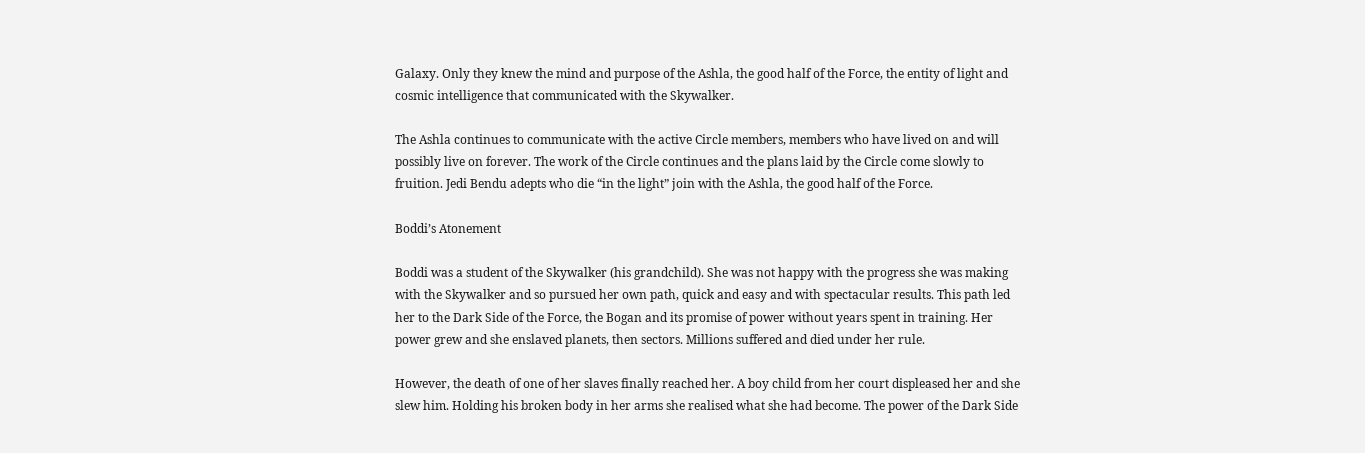Galaxy. Only they knew the mind and purpose of the Ashla, the good half of the Force, the entity of light and cosmic intelligence that communicated with the Skywalker.

The Ashla continues to communicate with the active Circle members, members who have lived on and will possibly live on forever. The work of the Circle continues and the plans laid by the Circle come slowly to fruition. Jedi Bendu adepts who die “in the light” join with the Ashla, the good half of the Force.

Boddi’s Atonement

Boddi was a student of the Skywalker (his grandchild). She was not happy with the progress she was making with the Skywalker and so pursued her own path, quick and easy and with spectacular results. This path led her to the Dark Side of the Force, the Bogan and its promise of power without years spent in training. Her power grew and she enslaved planets, then sectors. Millions suffered and died under her rule.

However, the death of one of her slaves finally reached her. A boy child from her court displeased her and she slew him. Holding his broken body in her arms she realised what she had become. The power of the Dark Side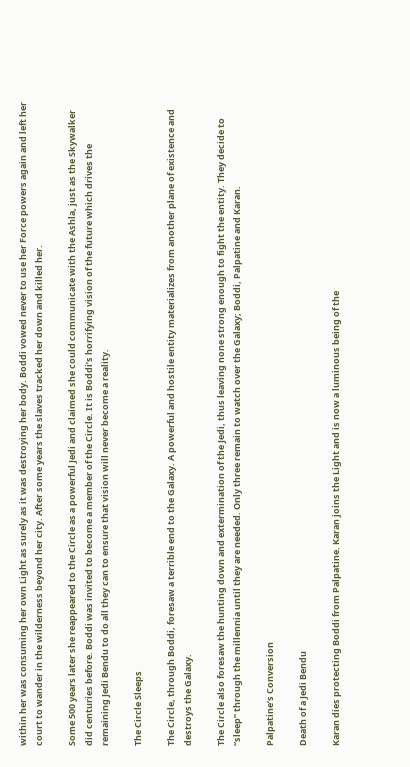within her was consuming her own Light as surely as it was destroying her body. Boddi vowed never to use her Force powers again and left her court to wander in the wilderness beyond her city. After some years the slaves tracked her down and killed her.

Some 500 years later she reappeared to the Circle as a powerful Jedi and claimed she could communicate with the Ashla, just as the Skywalker did centuries before. Boddi was invited to become a member of the Circle. It is Boddi’s horrifying vision of the future which drives the remaining Jedi Bendu to do all they can to ensure that vision will never become a reality.

The Circle Sleeps

The Circle, through Boddi, foresaw a terrible end to the Galaxy. A powerful and hostile entity materializes from another plane of existence and destroys the Galaxy.

The Circle also foresaw the hunting down and extermination of the Jedi, thus leaving none strong enough to fight the entity. They decide to “sleep” through the millennia until they are needed. Only three remain to watch over the Galaxy; Boddi, Palpatine and Karan.

Palpatine’s Conversion

Death of a Jedi Bendu

Karan dies protecting Boddi from Palpatine. Karan joins the Light and is now a luminous being of the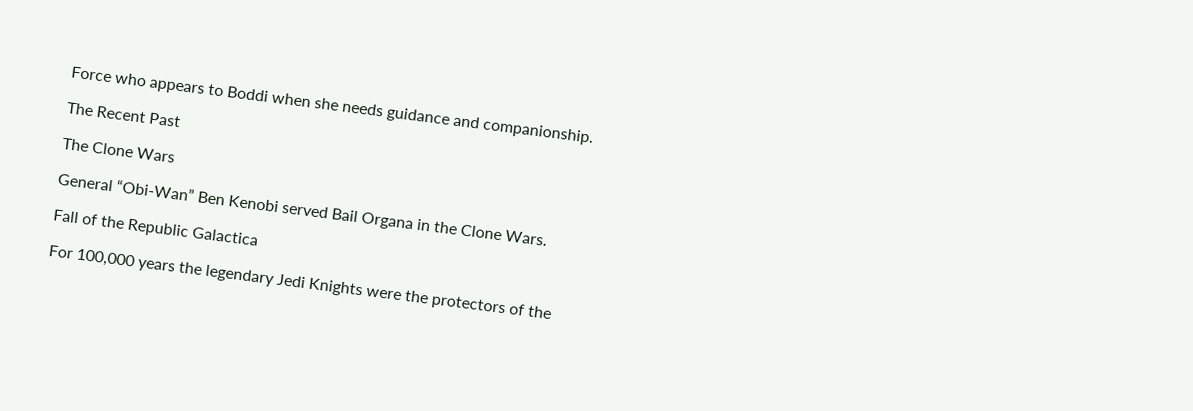Force who appears to Boddi when she needs guidance and companionship.

The Recent Past

The Clone Wars

General “Obi-Wan” Ben Kenobi served Bail Organa in the Clone Wars.

Fall of the Republic Galactica

For 100,000 years the legendary Jedi Knights were the protectors of the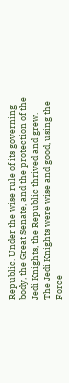Republic. Under the wise rule of its governing body, the Great Senate, and the protection of the Jedi Knights, the Republic thrived and grew. The Jedi Knights were wise and good, using the Force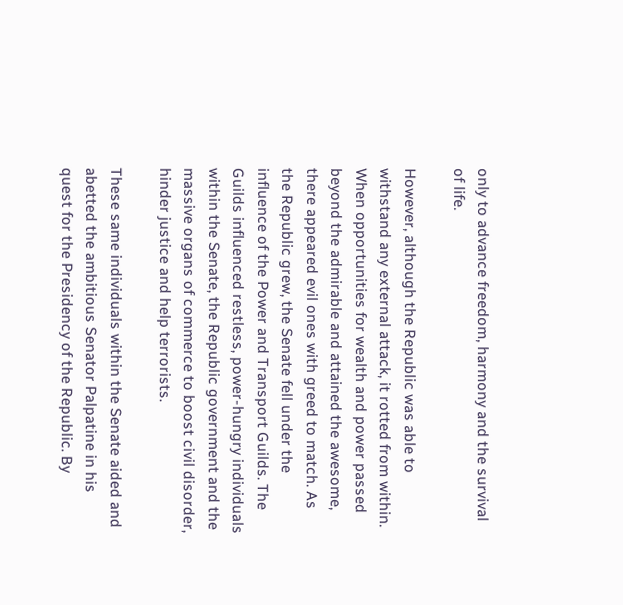only to advance freedom, harmony and the survival of life.

However, although the Republic was able to withstand any external attack, it rotted from within. When opportunities for wealth and power passed beyond the admirable and attained the awesome, there appeared evil ones with greed to match. As the Republic grew, the Senate fell under the influence of the Power and Transport Guilds. The Guilds influenced restless, power-hungry individuals within the Senate, the Republic government and the massive organs of commerce to boost civil disorder, hinder justice and help terrorists.

These same individuals within the Senate aided and abetted the ambitious Senator Palpatine in his quest for the Presidency of the Republic. By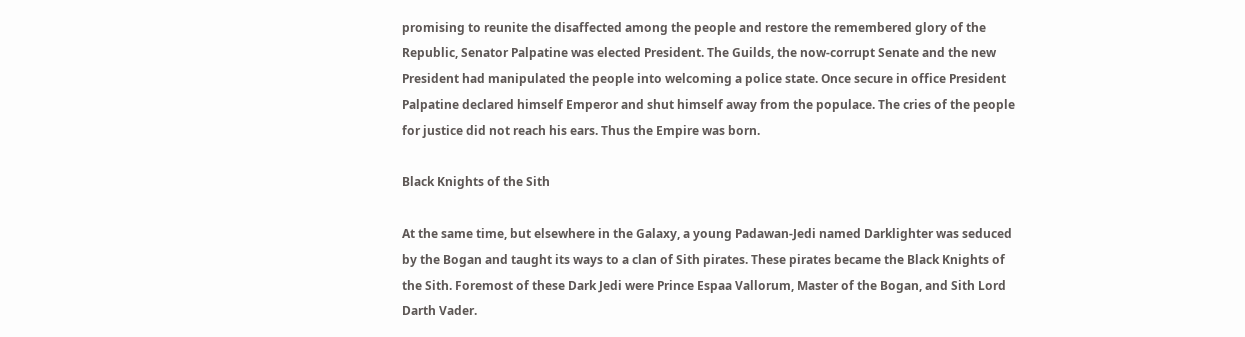promising to reunite the disaffected among the people and restore the remembered glory of the Republic, Senator Palpatine was elected President. The Guilds, the now-corrupt Senate and the new President had manipulated the people into welcoming a police state. Once secure in office President Palpatine declared himself Emperor and shut himself away from the populace. The cries of the people for justice did not reach his ears. Thus the Empire was born.

Black Knights of the Sith

At the same time, but elsewhere in the Galaxy, a young Padawan-Jedi named Darklighter was seduced by the Bogan and taught its ways to a clan of Sith pirates. These pirates became the Black Knights of the Sith. Foremost of these Dark Jedi were Prince Espaa Vallorum, Master of the Bogan, and Sith Lord Darth Vader.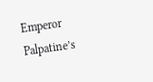Emperor Palpatine’s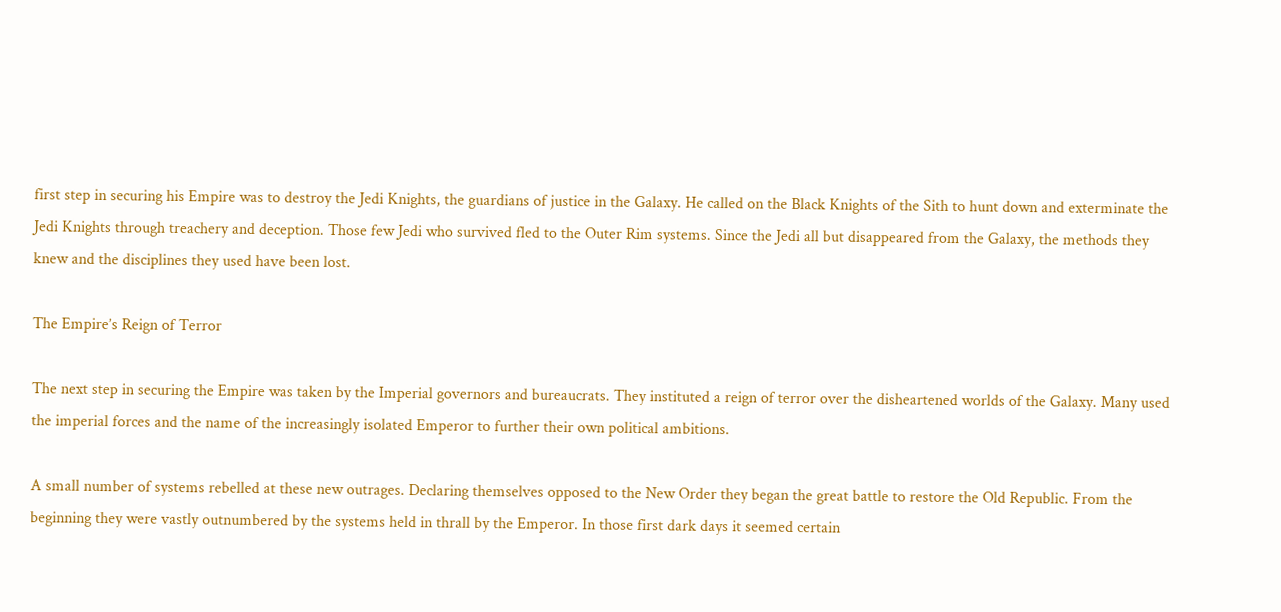first step in securing his Empire was to destroy the Jedi Knights, the guardians of justice in the Galaxy. He called on the Black Knights of the Sith to hunt down and exterminate the Jedi Knights through treachery and deception. Those few Jedi who survived fled to the Outer Rim systems. Since the Jedi all but disappeared from the Galaxy, the methods they knew and the disciplines they used have been lost.

The Empire’s Reign of Terror

The next step in securing the Empire was taken by the Imperial governors and bureaucrats. They instituted a reign of terror over the disheartened worlds of the Galaxy. Many used the imperial forces and the name of the increasingly isolated Emperor to further their own political ambitions.

A small number of systems rebelled at these new outrages. Declaring themselves opposed to the New Order they began the great battle to restore the Old Republic. From the beginning they were vastly outnumbered by the systems held in thrall by the Emperor. In those first dark days it seemed certain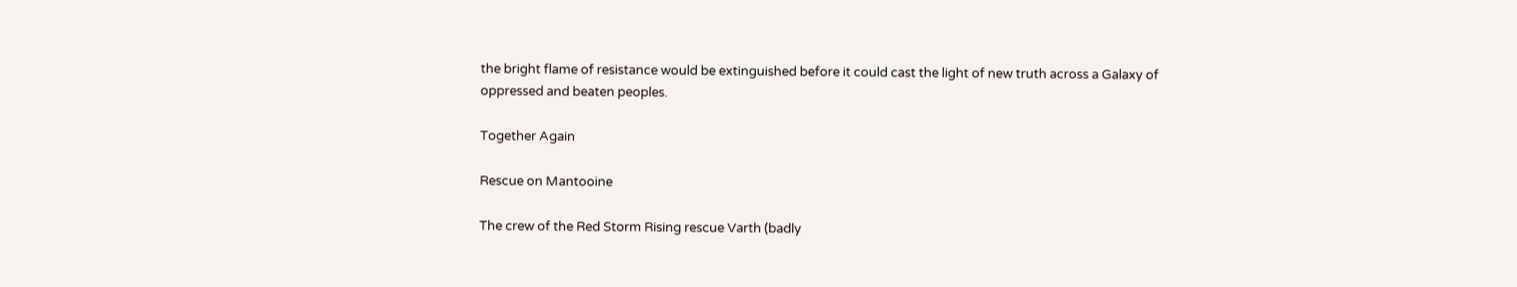the bright flame of resistance would be extinguished before it could cast the light of new truth across a Galaxy of oppressed and beaten peoples.

Together Again

Rescue on Mantooine

The crew of the Red Storm Rising rescue Varth (badly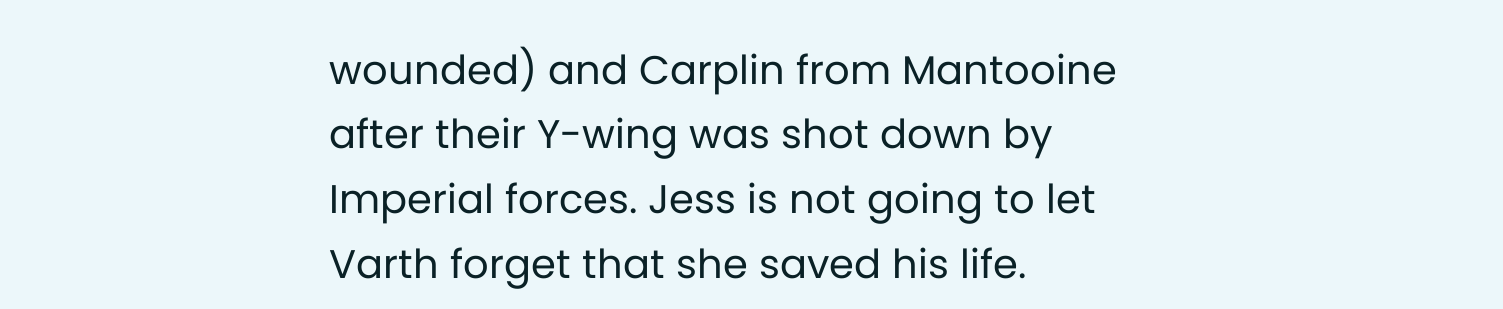wounded) and Carplin from Mantooine after their Y-wing was shot down by Imperial forces. Jess is not going to let Varth forget that she saved his life.